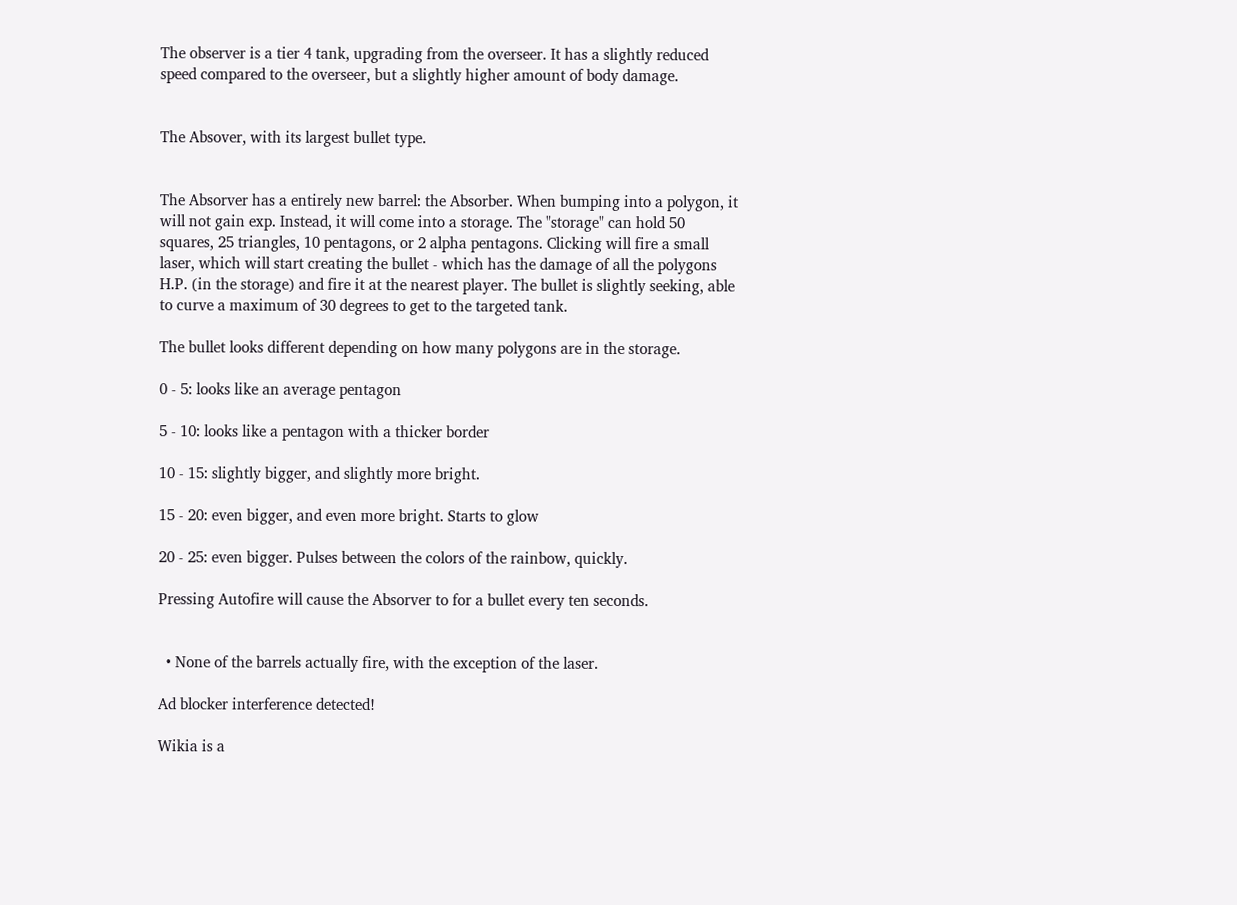The observer is a tier 4 tank, upgrading from the overseer. It has a slightly reduced speed compared to the overseer, but a slightly higher amount of body damage.


The Absover, with its largest bullet type.


The Absorver has a entirely new barrel: the Absorber. When bumping into a polygon, it will not gain exp. Instead, it will come into a storage. The "storage" can hold 50 squares, 25 triangles, 10 pentagons, or 2 alpha pentagons. Clicking will fire a small laser, which will start creating the bullet - which has the damage of all the polygons H.P. (in the storage) and fire it at the nearest player. The bullet is slightly seeking, able to curve a maximum of 30 degrees to get to the targeted tank.

The bullet looks different depending on how many polygons are in the storage.

0 - 5: looks like an average pentagon

5 - 10: looks like a pentagon with a thicker border

10 - 15: slightly bigger, and slightly more bright.

15 - 20: even bigger, and even more bright. Starts to glow

20 - 25: even bigger. Pulses between the colors of the rainbow, quickly.

Pressing Autofire will cause the Absorver to for a bullet every ten seconds.


  • None of the barrels actually fire, with the exception of the laser.

Ad blocker interference detected!

Wikia is a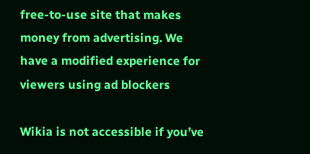free-to-use site that makes money from advertising. We have a modified experience for viewers using ad blockers

Wikia is not accessible if you’ve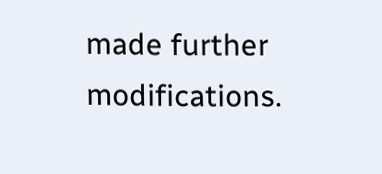made further modifications.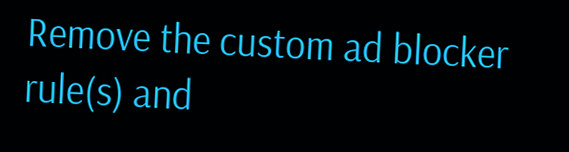Remove the custom ad blocker rule(s) and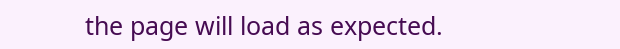the page will load as expected.